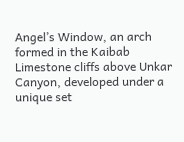Angel’s Window, an arch formed in the Kaibab Limestone cliffs above Unkar Canyon, developed under a unique set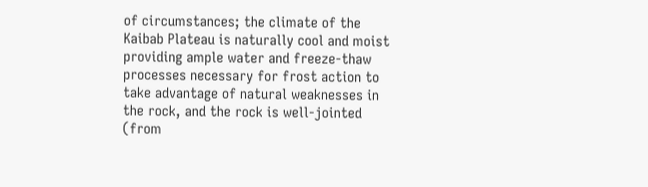of circumstances; the climate of the Kaibab Plateau is naturally cool and moist providing ample water and freeze-thaw processes necessary for frost action to take advantage of natural weaknesses in the rock, and the rock is well-jointed (from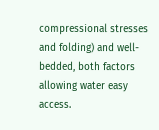compressional stresses and folding) and well-bedded, both factors allowing water easy access.